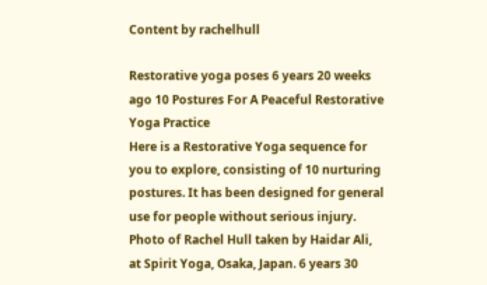Content by rachelhull

Restorative yoga poses 6 years 20 weeks ago 10 Postures For A Peaceful Restorative Yoga Practice
Here is a Restorative Yoga sequence for you to explore, consisting of 10 nurturing postures. It has been designed for general use for people without serious injury.
Photo of Rachel Hull taken by Haidar Ali, at Spirit Yoga, Osaka, Japan. 6 years 30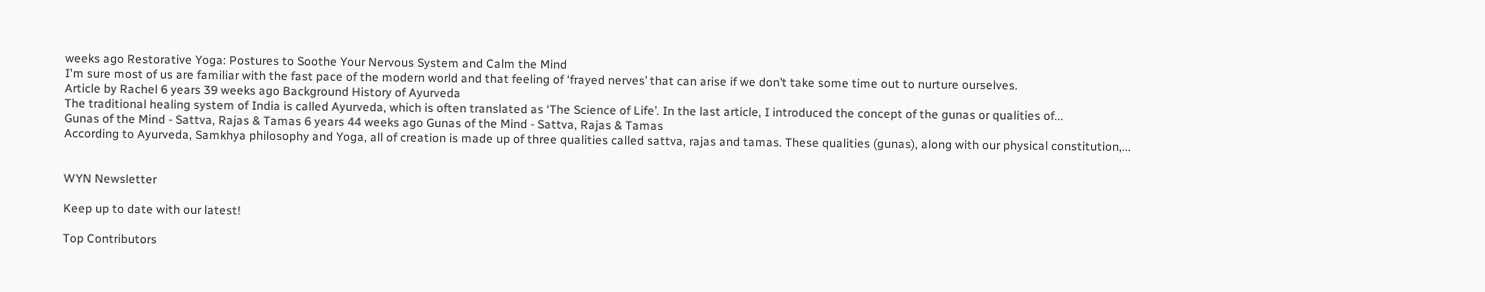weeks ago Restorative Yoga: Postures to Soothe Your Nervous System and Calm the Mind
I'm sure most of us are familiar with the fast pace of the modern world and that feeling of ‘frayed nerves’ that can arise if we don’t take some time out to nurture ourselves.
Article by Rachel 6 years 39 weeks ago Background History of Ayurveda
The traditional healing system of India is called Ayurveda, which is often translated as ‘The Science of Life’. In the last article, I introduced the concept of the gunas or qualities of...
Gunas of the Mind - Sattva, Rajas & Tamas 6 years 44 weeks ago Gunas of the Mind - Sattva, Rajas & Tamas
According to Ayurveda, Samkhya philosophy and Yoga, all of creation is made up of three qualities called sattva, rajas and tamas. These qualities (gunas), along with our physical constitution,...


WYN Newsletter

Keep up to date with our latest!

Top Contributors